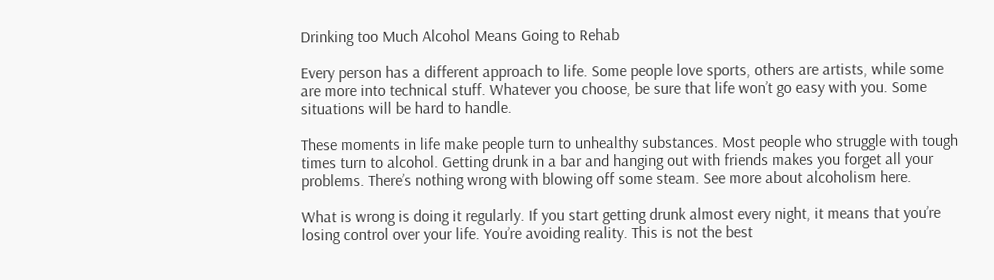Drinking too Much Alcohol Means Going to Rehab

Every person has a different approach to life. Some people love sports, others are artists, while some are more into technical stuff. Whatever you choose, be sure that life won’t go easy with you. Some situations will be hard to handle.

These moments in life make people turn to unhealthy substances. Most people who struggle with tough times turn to alcohol. Getting drunk in a bar and hanging out with friends makes you forget all your problems. There’s nothing wrong with blowing off some steam. See more about alcoholism here.

What is wrong is doing it regularly. If you start getting drunk almost every night, it means that you’re losing control over your life. You’re avoiding reality. This is not the best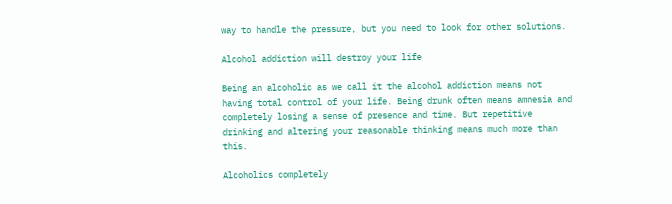way to handle the pressure, but you need to look for other solutions.

Alcohol addiction will destroy your life

Being an alcoholic as we call it the alcohol addiction means not having total control of your life. Being drunk often means amnesia and completely losing a sense of presence and time. But repetitive drinking and altering your reasonable thinking means much more than this.

Alcoholics completely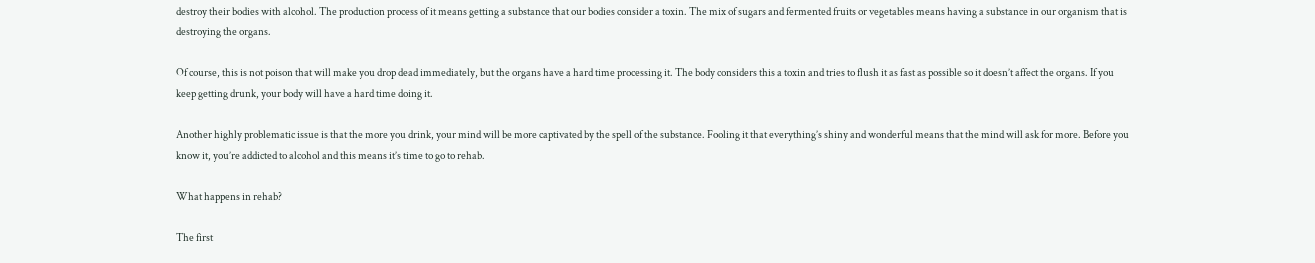destroy their bodies with alcohol. The production process of it means getting a substance that our bodies consider a toxin. The mix of sugars and fermented fruits or vegetables means having a substance in our organism that is destroying the organs.

Of course, this is not poison that will make you drop dead immediately, but the organs have a hard time processing it. The body considers this a toxin and tries to flush it as fast as possible so it doesn’t affect the organs. If you keep getting drunk, your body will have a hard time doing it.

Another highly problematic issue is that the more you drink, your mind will be more captivated by the spell of the substance. Fooling it that everything’s shiny and wonderful means that the mind will ask for more. Before you know it, you’re addicted to alcohol and this means it’s time to go to rehab.

What happens in rehab?

The first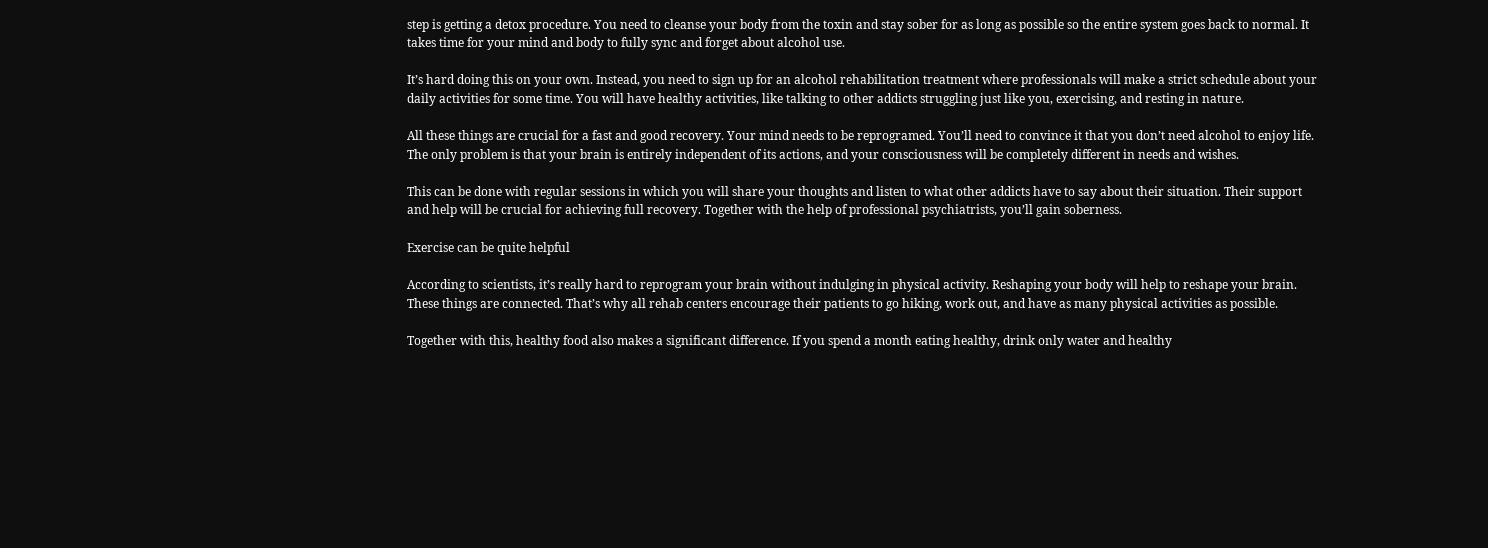step is getting a detox procedure. You need to cleanse your body from the toxin and stay sober for as long as possible so the entire system goes back to normal. It takes time for your mind and body to fully sync and forget about alcohol use.

It’s hard doing this on your own. Instead, you need to sign up for an alcohol rehabilitation treatment where professionals will make a strict schedule about your daily activities for some time. You will have healthy activities, like talking to other addicts struggling just like you, exercising, and resting in nature.

All these things are crucial for a fast and good recovery. Your mind needs to be reprogramed. You’ll need to convince it that you don’t need alcohol to enjoy life. The only problem is that your brain is entirely independent of its actions, and your consciousness will be completely different in needs and wishes.

This can be done with regular sessions in which you will share your thoughts and listen to what other addicts have to say about their situation. Their support and help will be crucial for achieving full recovery. Together with the help of professional psychiatrists, you’ll gain soberness.

Exercise can be quite helpful

According to scientists, it’s really hard to reprogram your brain without indulging in physical activity. Reshaping your body will help to reshape your brain. These things are connected. That’s why all rehab centers encourage their patients to go hiking, work out, and have as many physical activities as possible.

Together with this, healthy food also makes a significant difference. If you spend a month eating healthy, drink only water and healthy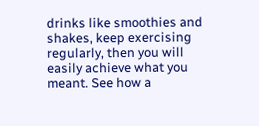drinks like smoothies and shakes, keep exercising regularly, then you will easily achieve what you meant. See how a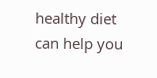healthy diet can help you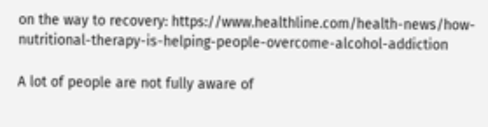on the way to recovery: https://www.healthline.com/health-news/how-nutritional-therapy-is-helping-people-overcome-alcohol-addiction

A lot of people are not fully aware of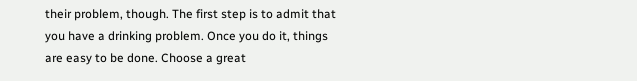their problem, though. The first step is to admit that you have a drinking problem. Once you do it, things are easy to be done. Choose a great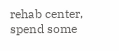rehab center, spend some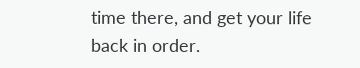time there, and get your life back in order.